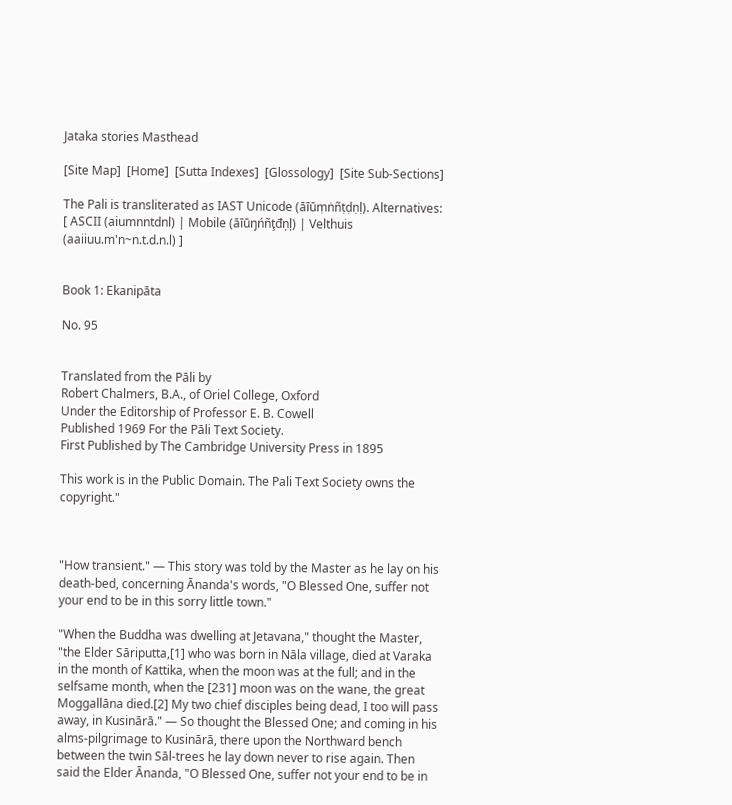Jataka stories Masthead

[Site Map]  [Home]  [Sutta Indexes]  [Glossology]  [Site Sub-Sections]

The Pali is transliterated as IAST Unicode (āīūṃṅñṭḍṇḷ). Alternatives:
[ ASCII (aiumnntdnl) | Mobile (āīūŋńñţđņļ) | Velthuis (aaiiuu.m'n~n.t.d.n.l) ]


Book 1: Ekanipāta

No. 95


Translated from the Pāli by
Robert Chalmers, B.A., of Oriel College, Oxford
Under the Editorship of Professor E. B. Cowell
Published 1969 For the Pāli Text Society.
First Published by The Cambridge University Press in 1895

This work is in the Public Domain. The Pali Text Society owns the copyright."



"How transient." — This story was told by the Master as he lay on his death-bed, concerning Ānanda's words, "O Blessed One, suffer not your end to be in this sorry little town."

"When the Buddha was dwelling at Jetavana," thought the Master, "the Elder Sāriputta,[1] who was born in Nāla village, died at Varaka in the month of Kattika, when the moon was at the full; and in the selfsame month, when the [231] moon was on the wane, the great Moggallāna died.[2] My two chief disciples being dead, I too will pass away, in Kusinārā." — So thought the Blessed One; and coming in his alms-pilgrimage to Kusinārā, there upon the Northward bench between the twin Sāl-trees he lay down never to rise again. Then said the Elder Ānanda, "O Blessed One, suffer not your end to be in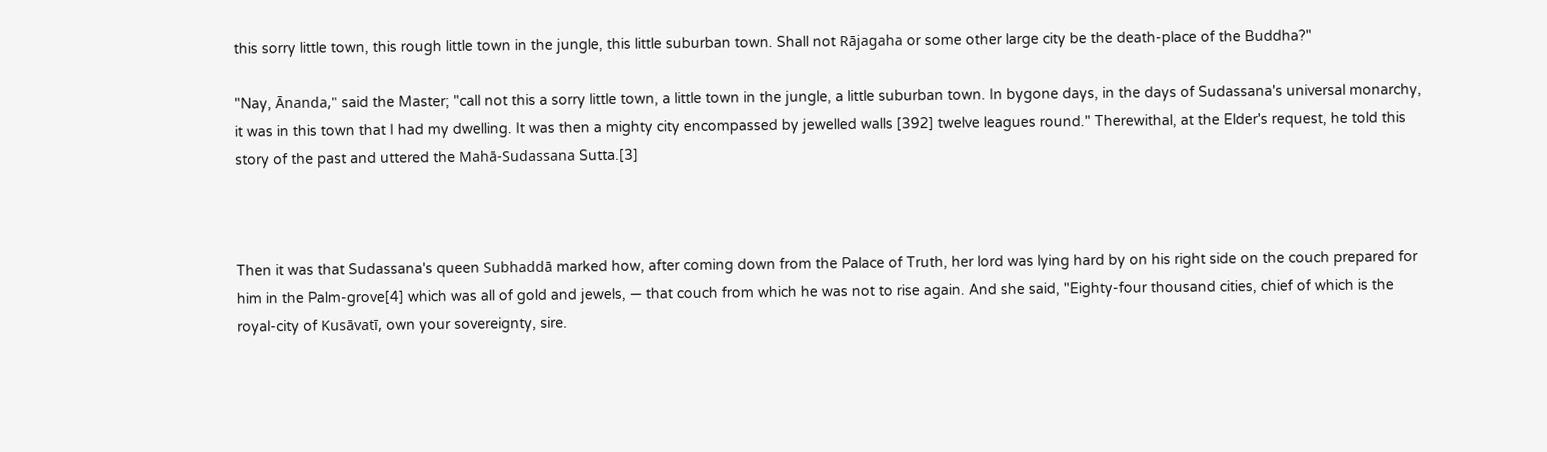this sorry little town, this rough little town in the jungle, this little suburban town. Shall not Rājagaha or some other large city be the death-place of the Buddha?"

"Nay, Ānanda," said the Master; "call not this a sorry little town, a little town in the jungle, a little suburban town. In bygone days, in the days of Sudassana's universal monarchy, it was in this town that I had my dwelling. It was then a mighty city encompassed by jewelled walls [392] twelve leagues round." Therewithal, at the Elder's request, he told this story of the past and uttered the Mahā-Sudassana Sutta.[3]



Then it was that Sudassana's queen Subhaddā marked how, after coming down from the Palace of Truth, her lord was lying hard by on his right side on the couch prepared for him in the Palm-grove[4] which was all of gold and jewels, — that couch from which he was not to rise again. And she said, "Eighty-four thousand cities, chief of which is the royal-city of Kusāvatī, own your sovereignty, sire.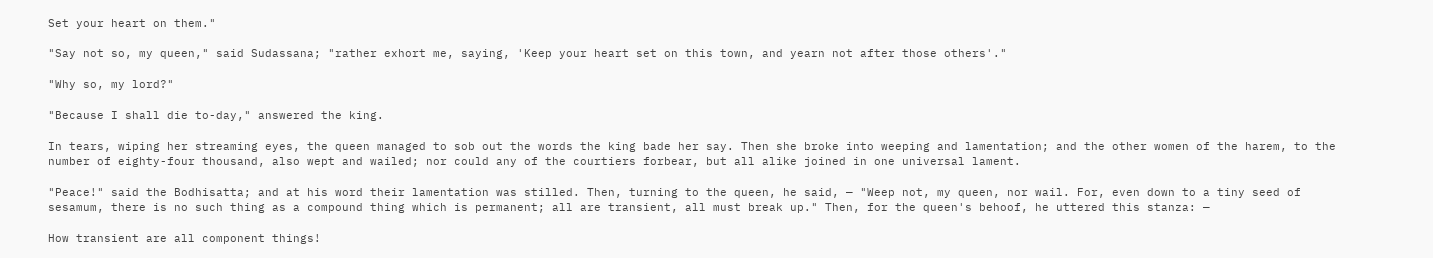Set your heart on them."

"Say not so, my queen," said Sudassana; "rather exhort me, saying, 'Keep your heart set on this town, and yearn not after those others'."

"Why so, my lord?"

"Because I shall die to-day," answered the king.

In tears, wiping her streaming eyes, the queen managed to sob out the words the king bade her say. Then she broke into weeping and lamentation; and the other women of the harem, to the number of eighty-four thousand, also wept and wailed; nor could any of the courtiers forbear, but all alike joined in one universal lament.

"Peace!" said the Bodhisatta; and at his word their lamentation was stilled. Then, turning to the queen, he said, — "Weep not, my queen, nor wail. For, even down to a tiny seed of sesamum, there is no such thing as a compound thing which is permanent; all are transient, all must break up." Then, for the queen's behoof, he uttered this stanza: —

How transient are all component things!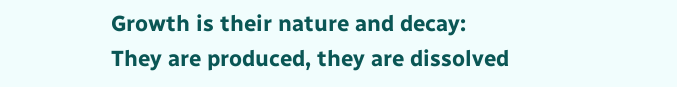Growth is their nature and decay:
They are produced, they are dissolved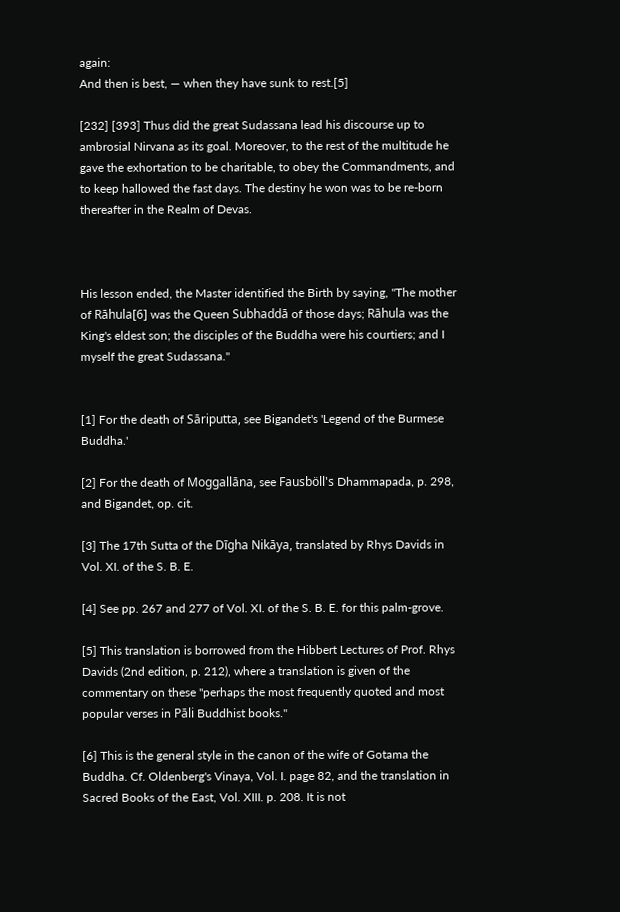again:
And then is best, — when they have sunk to rest.[5]

[232] [393] Thus did the great Sudassana lead his discourse up to ambrosial Nirvana as its goal. Moreover, to the rest of the multitude he gave the exhortation to be charitable, to obey the Commandments, and to keep hallowed the fast days. The destiny he won was to be re-born thereafter in the Realm of Devas.



His lesson ended, the Master identified the Birth by saying, "The mother of Rāhula[6] was the Queen Subhaddā of those days; Rāhula was the King's eldest son; the disciples of the Buddha were his courtiers; and I myself the great Sudassana."


[1] For the death of Sāriputta, see Bigandet's 'Legend of the Burmese Buddha.'

[2] For the death of Moggallāna, see Fausböll's Dhammapada, p. 298, and Bigandet, op. cit.

[3] The 17th Sutta of the Dīgha Nikāya, translated by Rhys Davids in Vol. XI. of the S. B. E.

[4] See pp. 267 and 277 of Vol. XI. of the S. B. E. for this palm-grove.

[5] This translation is borrowed from the Hibbert Lectures of Prof. Rhys Davids (2nd edition, p. 212), where a translation is given of the commentary on these "perhaps the most frequently quoted and most popular verses in Pāli Buddhist books."

[6] This is the general style in the canon of the wife of Gotama the Buddha. Cf. Oldenberg's Vinaya, Vol. I. page 82, and the translation in Sacred Books of the East, Vol. XIII. p. 208. It is not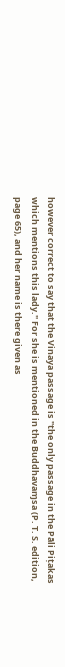however correct to say that the Vinaya passage is "the only passage in the Pāli Piṭakas which mentions this lady." For she is mentioned in the Buddhavaɱsa (P. T. S. edition, page 65), and her name is there given as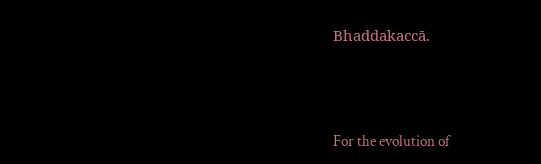Bhaddakaccā.




For the evolution of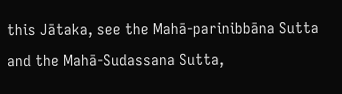this Jātaka, see the Mahā-parinibbāna Sutta and the Mahā-Sudassana Sutta,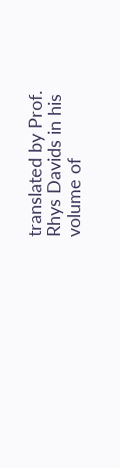translated by Prof. Rhys Davids in his volume of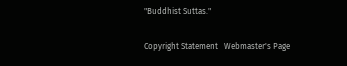"Buddhist Suttas."


Copyright Statement   Webmaster's Page